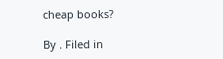cheap books?

By . Filed in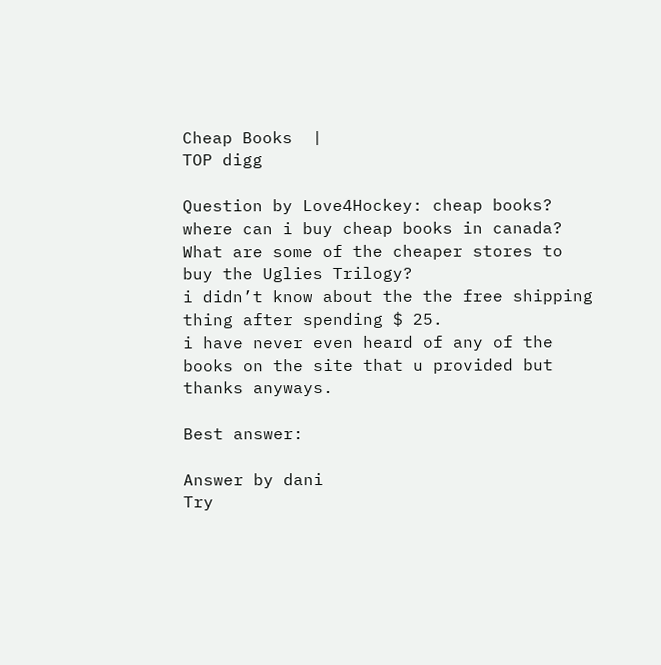Cheap Books  |
TOP digg

Question by Love4Hockey: cheap books?
where can i buy cheap books in canada? What are some of the cheaper stores to buy the Uglies Trilogy?
i didn’t know about the the free shipping thing after spending $ 25.
i have never even heard of any of the books on the site that u provided but thanks anyways.

Best answer:

Answer by dani
Try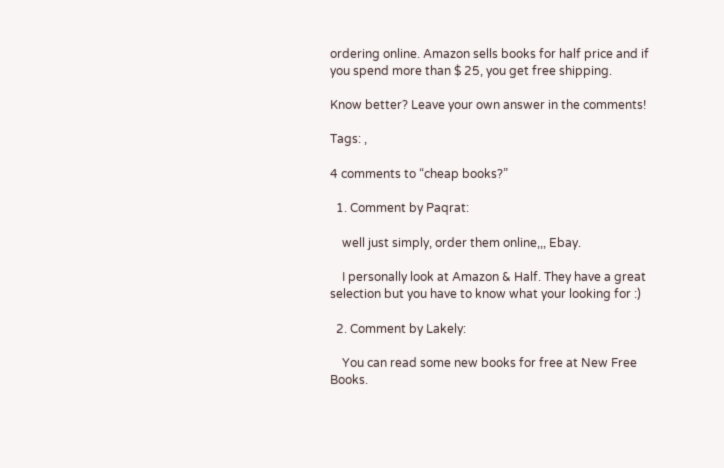ordering online. Amazon sells books for half price and if you spend more than $ 25, you get free shipping.

Know better? Leave your own answer in the comments!

Tags: ,

4 comments to “cheap books?”

  1. Comment by Paqrat:

    well just simply, order them online,,, Ebay.

    I personally look at Amazon & Half. They have a great selection but you have to know what your looking for :)

  2. Comment by Lakely:

    You can read some new books for free at New Free Books.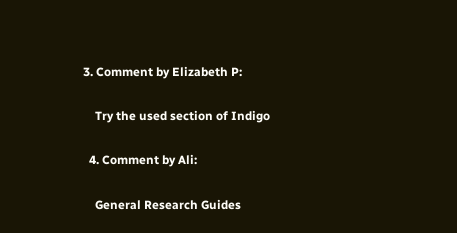3. Comment by Elizabeth P:

    Try the used section of Indigo

  4. Comment by Ali:

    General Research Guides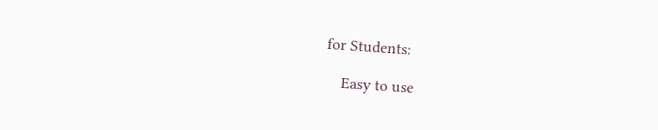for Students:

    Easy to use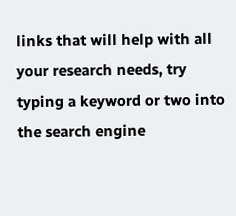links that will help with all your research needs, try typing a keyword or two into the search engine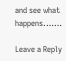and see what happens.……

Leave a Reply